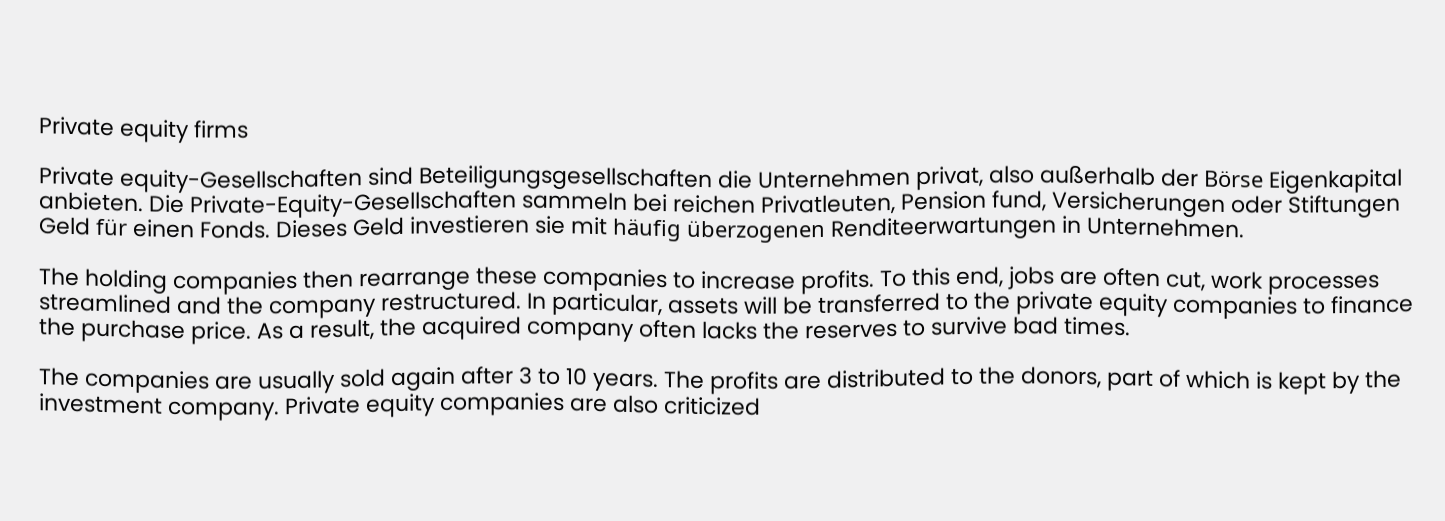Private equity firms

Private equity-Gesellschaften sind Beteiligungsgesellschaften die Unternehmen privat, also außerhalb der Börse Eigenkapital anbieten. Die Private-Equity-Gesellschaften sammeln bei reichen Privatleuten, Pension fund, Versicherungen oder Stiftungen Geld für einen Fonds. Dieses Geld investieren sie mit häufig überzogenen Renditeerwartungen in Unternehmen.

The holding companies then rearrange these companies to increase profits. To this end, jobs are often cut, work processes streamlined and the company restructured. In particular, assets will be transferred to the private equity companies to finance the purchase price. As a result, the acquired company often lacks the reserves to survive bad times.

The companies are usually sold again after 3 to 10 years. The profits are distributed to the donors, part of which is kept by the investment company. Private equity companies are also criticized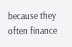because they often finance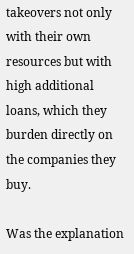takeovers not only with their own resources but with high additional loans, which they burden directly on the companies they buy.

Was the explanation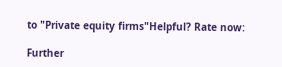to "Private equity firms"Helpful? Rate now:

Further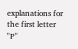explanations for the first letter "P"